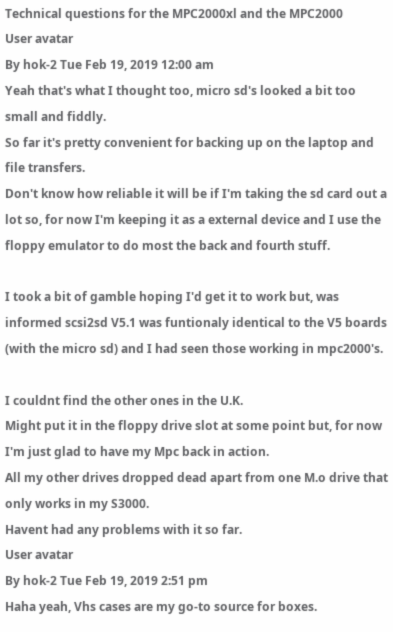Technical questions for the MPC2000xl and the MPC2000
User avatar
By hok-2 Tue Feb 19, 2019 12:00 am
Yeah that's what I thought too, micro sd's looked a bit too small and fiddly.
So far it's pretty convenient for backing up on the laptop and file transfers.
Don't know how reliable it will be if I'm taking the sd card out a lot so, for now I'm keeping it as a external device and I use the floppy emulator to do most the back and fourth stuff.

I took a bit of gamble hoping I'd get it to work but, was informed scsi2sd V5.1 was funtionaly identical to the V5 boards (with the micro sd) and I had seen those working in mpc2000's.

I couldnt find the other ones in the U.K.
Might put it in the floppy drive slot at some point but, for now I'm just glad to have my Mpc back in action.
All my other drives dropped dead apart from one M.o drive that only works in my S3000.
Havent had any problems with it so far.
User avatar
By hok-2 Tue Feb 19, 2019 2:51 pm
Haha yeah, Vhs cases are my go-to source for boxes.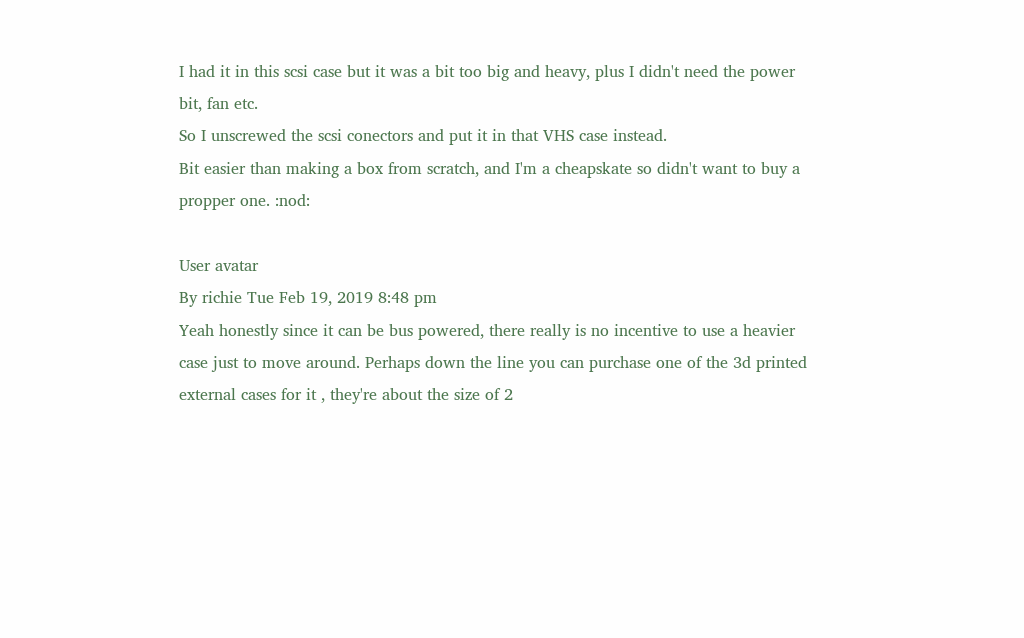I had it in this scsi case but it was a bit too big and heavy, plus I didn't need the power bit, fan etc.
So I unscrewed the scsi conectors and put it in that VHS case instead.
Bit easier than making a box from scratch, and I'm a cheapskate so didn't want to buy a propper one. :nod:

User avatar
By richie Tue Feb 19, 2019 8:48 pm
Yeah honestly since it can be bus powered, there really is no incentive to use a heavier case just to move around. Perhaps down the line you can purchase one of the 3d printed external cases for it , they're about the size of 2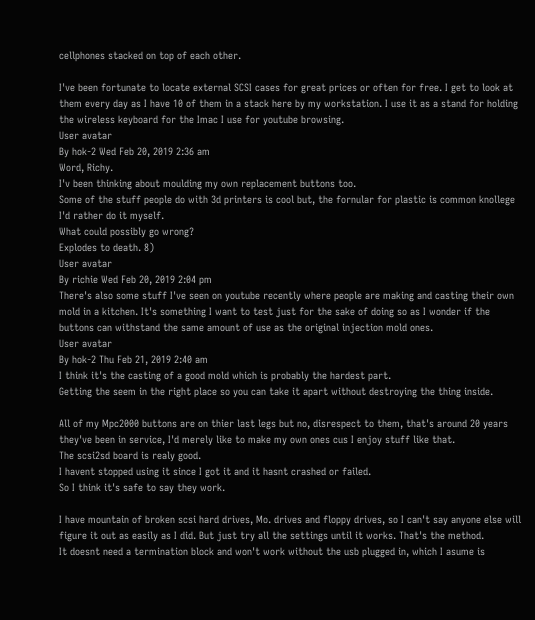cellphones stacked on top of each other.

I've been fortunate to locate external SCSI cases for great prices or often for free. I get to look at them every day as I have 10 of them in a stack here by my workstation. I use it as a stand for holding the wireless keyboard for the Imac I use for youtube browsing.
User avatar
By hok-2 Wed Feb 20, 2019 2:36 am
Word, Richy.
I'v been thinking about moulding my own replacement buttons too.
Some of the stuff people do with 3d printers is cool but, the fornular for plastic is common knollege
I'd rather do it myself.
What could possibly go wrong?
Explodes to death. 8)
User avatar
By richie Wed Feb 20, 2019 2:04 pm
There's also some stuff I've seen on youtube recently where people are making and casting their own mold in a kitchen. It's something I want to test just for the sake of doing so as I wonder if the buttons can withstand the same amount of use as the original injection mold ones.
User avatar
By hok-2 Thu Feb 21, 2019 2:40 am
I think it's the casting of a good mold which is probably the hardest part.
Getting the seem in the right place so you can take it apart without destroying the thing inside.

All of my Mpc2000 buttons are on thier last legs but no, disrespect to them, that's around 20 years they've been in service, I'd merely like to make my own ones cus I enjoy stuff like that.
The scsi2sd board is realy good.
I havent stopped using it since I got it and it hasnt crashed or failed.
So I think it's safe to say they work.

I have mountain of broken scsi hard drives, Mo. drives and floppy drives, so I can't say anyone else will figure it out as easily as I did. But just try all the settings until it works. That's the method.
It doesnt need a termination block and won't work without the usb plugged in, which I asume is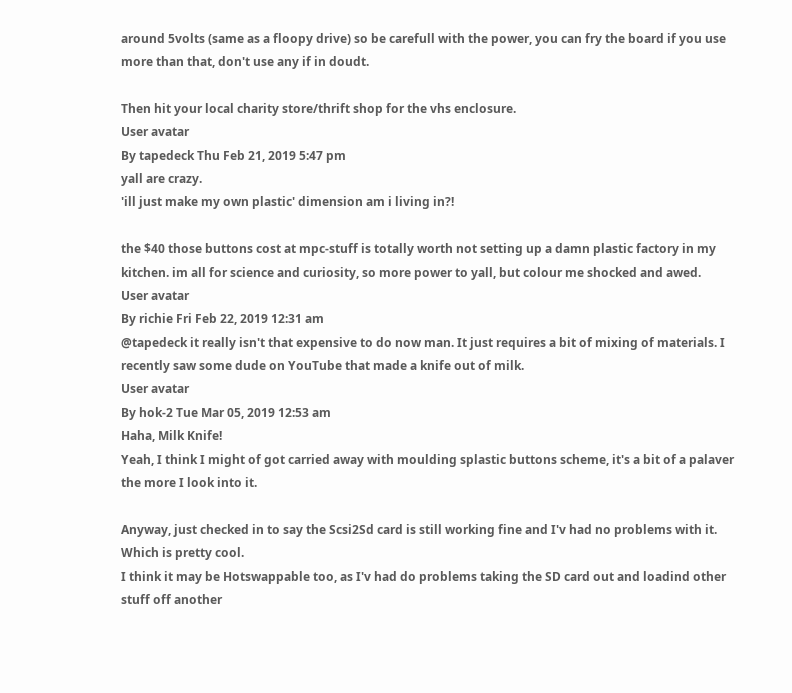around 5volts (same as a floopy drive) so be carefull with the power, you can fry the board if you use more than that, don't use any if in doudt.

Then hit your local charity store/thrift shop for the vhs enclosure.
User avatar
By tapedeck Thu Feb 21, 2019 5:47 pm
yall are crazy.
'ill just make my own plastic' dimension am i living in?!

the $40 those buttons cost at mpc-stuff is totally worth not setting up a damn plastic factory in my kitchen. im all for science and curiosity, so more power to yall, but colour me shocked and awed.
User avatar
By richie Fri Feb 22, 2019 12:31 am
@tapedeck it really isn't that expensive to do now man. It just requires a bit of mixing of materials. I recently saw some dude on YouTube that made a knife out of milk.
User avatar
By hok-2 Tue Mar 05, 2019 12:53 am
Haha, Milk Knife!
Yeah, I think I might of got carried away with moulding splastic buttons scheme, it's a bit of a palaver the more I look into it.

Anyway, just checked in to say the Scsi2Sd card is still working fine and I'v had no problems with it.
Which is pretty cool.
I think it may be Hotswappable too, as I'v had do problems taking the SD card out and loadind other stuff off another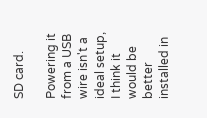SD card.

Powering it from a USB wire isn't a ideal setup, I think it would be better installed in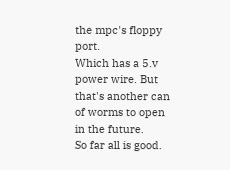the mpc's floppy port.
Which has a 5.v power wire. But that's another can of worms to open in the future.
So far all is good.